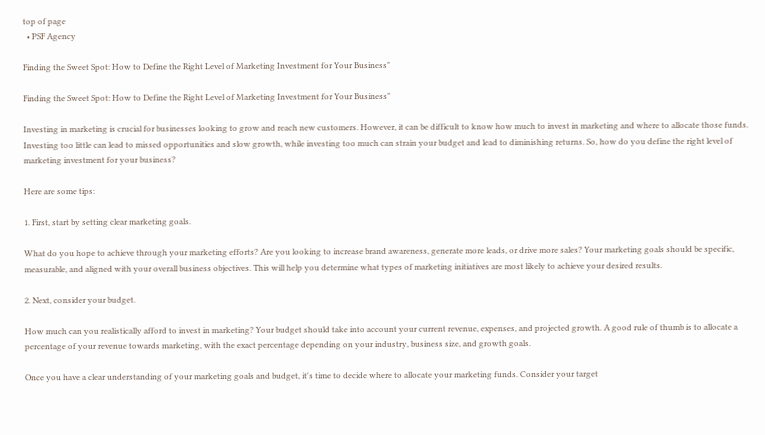top of page
  • PSF Agency

Finding the Sweet Spot: How to Define the Right Level of Marketing Investment for Your Business"

Finding the Sweet Spot: How to Define the Right Level of Marketing Investment for Your Business"

Investing in marketing is crucial for businesses looking to grow and reach new customers. However, it can be difficult to know how much to invest in marketing and where to allocate those funds. Investing too little can lead to missed opportunities and slow growth, while investing too much can strain your budget and lead to diminishing returns. So, how do you define the right level of marketing investment for your business?

Here are some tips:

1. First, start by setting clear marketing goals.

What do you hope to achieve through your marketing efforts? Are you looking to increase brand awareness, generate more leads, or drive more sales? Your marketing goals should be specific, measurable, and aligned with your overall business objectives. This will help you determine what types of marketing initiatives are most likely to achieve your desired results.

2. Next, consider your budget.

How much can you realistically afford to invest in marketing? Your budget should take into account your current revenue, expenses, and projected growth. A good rule of thumb is to allocate a percentage of your revenue towards marketing, with the exact percentage depending on your industry, business size, and growth goals.

Once you have a clear understanding of your marketing goals and budget, it's time to decide where to allocate your marketing funds. Consider your target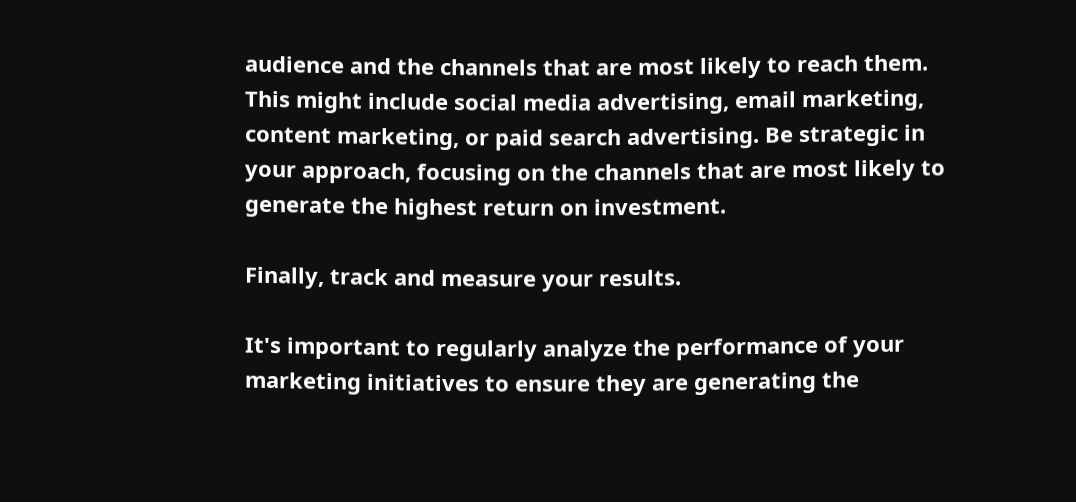audience and the channels that are most likely to reach them. This might include social media advertising, email marketing, content marketing, or paid search advertising. Be strategic in your approach, focusing on the channels that are most likely to generate the highest return on investment.

Finally, track and measure your results.

It's important to regularly analyze the performance of your marketing initiatives to ensure they are generating the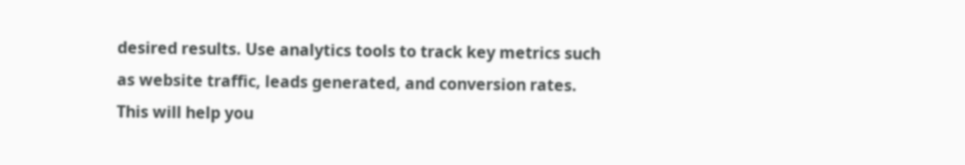desired results. Use analytics tools to track key metrics such as website traffic, leads generated, and conversion rates. This will help you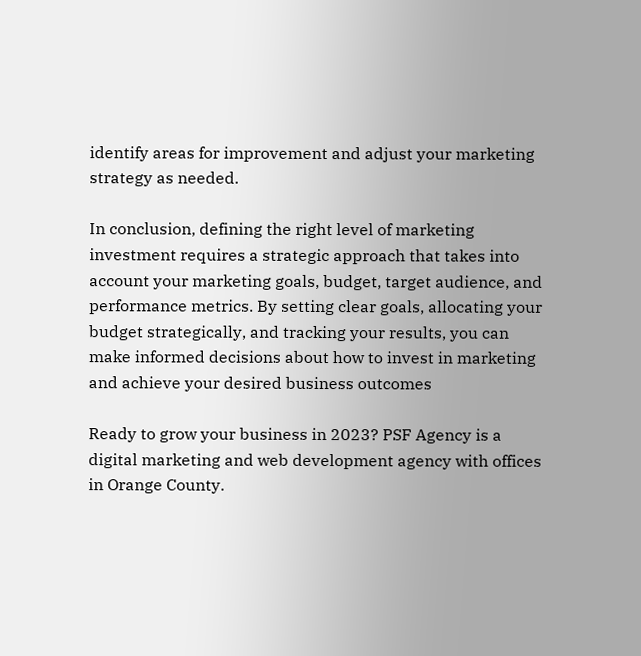identify areas for improvement and adjust your marketing strategy as needed.

In conclusion, defining the right level of marketing investment requires a strategic approach that takes into account your marketing goals, budget, target audience, and performance metrics. By setting clear goals, allocating your budget strategically, and tracking your results, you can make informed decisions about how to invest in marketing and achieve your desired business outcomes

Ready to grow your business in 2023? PSF Agency is a digital marketing and web development agency with offices in Orange County.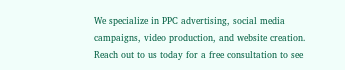We specialize in PPC advertising, social media campaigns, video production, and website creation. Reach out to us today for a free consultation to see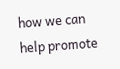how we can help promote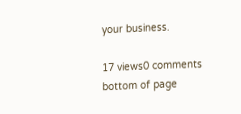your business.

17 views0 comments
bottom of page